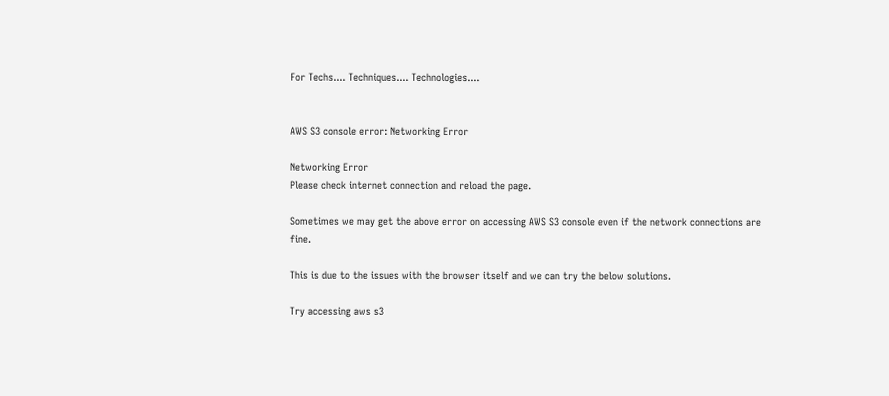For Techs.... Techniques.... Technologies....


AWS S3 console error: Networking Error

Networking Error
Please check internet connection and reload the page.

Sometimes we may get the above error on accessing AWS S3 console even if the network connections are fine.

This is due to the issues with the browser itself and we can try the below solutions.

Try accessing aws s3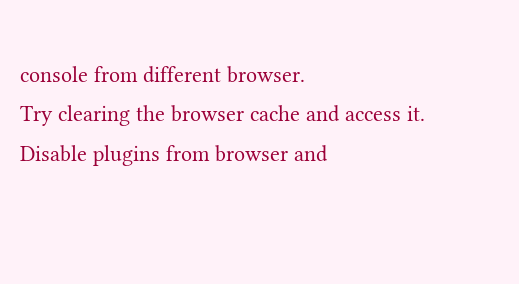console from different browser.
Try clearing the browser cache and access it.
Disable plugins from browser and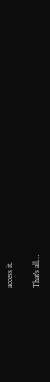access it.

That's all…